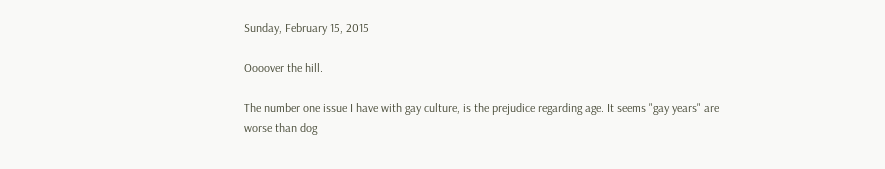Sunday, February 15, 2015

Oooover the hill.

The number one issue I have with gay culture, is the prejudice regarding age. It seems "gay years" are worse than dog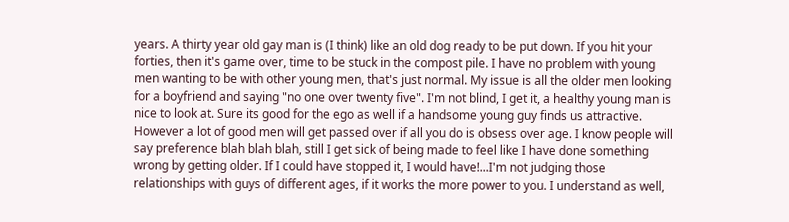years. A thirty year old gay man is (I think) like an old dog ready to be put down. If you hit your forties, then it's game over, time to be stuck in the compost pile. I have no problem with young men wanting to be with other young men, that's just normal. My issue is all the older men looking for a boyfriend and saying "no one over twenty five". I'm not blind, I get it, a healthy young man is nice to look at. Sure its good for the ego as well if a handsome young guy finds us attractive. However a lot of good men will get passed over if all you do is obsess over age. I know people will say preference blah blah blah, still I get sick of being made to feel like I have done something wrong by getting older. If I could have stopped it, I would have!...I'm not judging those relationships with guys of different ages, if it works the more power to you. I understand as well,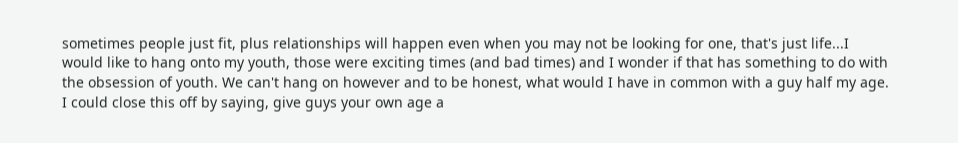sometimes people just fit, plus relationships will happen even when you may not be looking for one, that's just life...I would like to hang onto my youth, those were exciting times (and bad times) and I wonder if that has something to do with the obsession of youth. We can't hang on however and to be honest, what would I have in common with a guy half my age. I could close this off by saying, give guys your own age a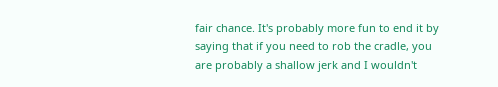fair chance. It's probably more fun to end it by saying that if you need to rob the cradle, you are probably a shallow jerk and I wouldn't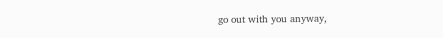go out with you anyway,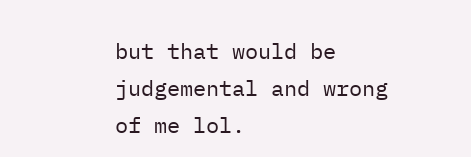but that would be judgemental and wrong of me lol.